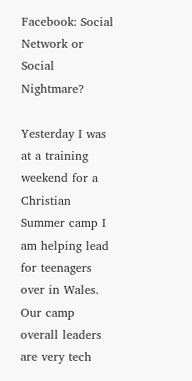Facebook: Social Network or Social Nightmare?

Yesterday I was at a training weekend for a Christian Summer camp I am helping lead for teenagers over in Wales. Our camp overall leaders are very tech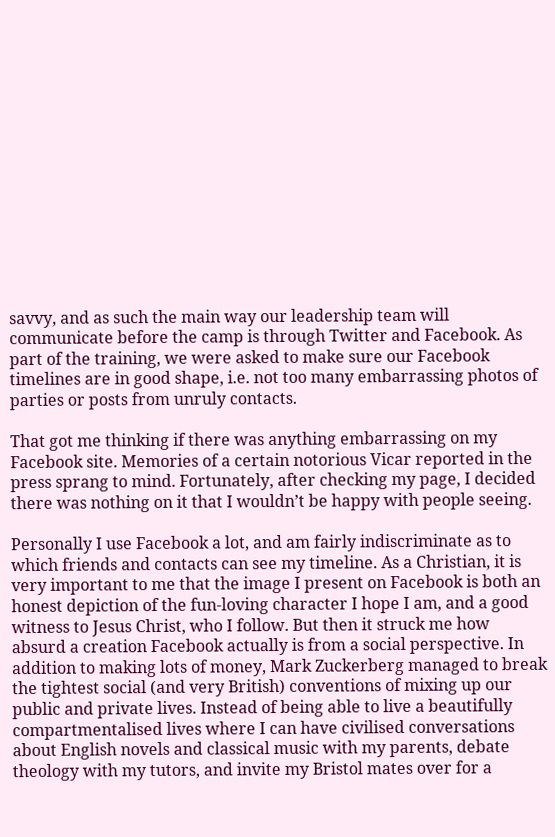savvy, and as such the main way our leadership team will communicate before the camp is through Twitter and Facebook. As part of the training, we were asked to make sure our Facebook timelines are in good shape, i.e. not too many embarrassing photos of parties or posts from unruly contacts.

That got me thinking if there was anything embarrassing on my Facebook site. Memories of a certain notorious Vicar reported in the press sprang to mind. Fortunately, after checking my page, I decided there was nothing on it that I wouldn’t be happy with people seeing.

Personally I use Facebook a lot, and am fairly indiscriminate as to which friends and contacts can see my timeline. As a Christian, it is very important to me that the image I present on Facebook is both an honest depiction of the fun-loving character I hope I am, and a good witness to Jesus Christ, who I follow. But then it struck me how absurd a creation Facebook actually is from a social perspective. In addition to making lots of money, Mark Zuckerberg managed to break the tightest social (and very British) conventions of mixing up our public and private lives. Instead of being able to live a beautifully compartmentalised lives where I can have civilised conversations about English novels and classical music with my parents, debate theology with my tutors, and invite my Bristol mates over for a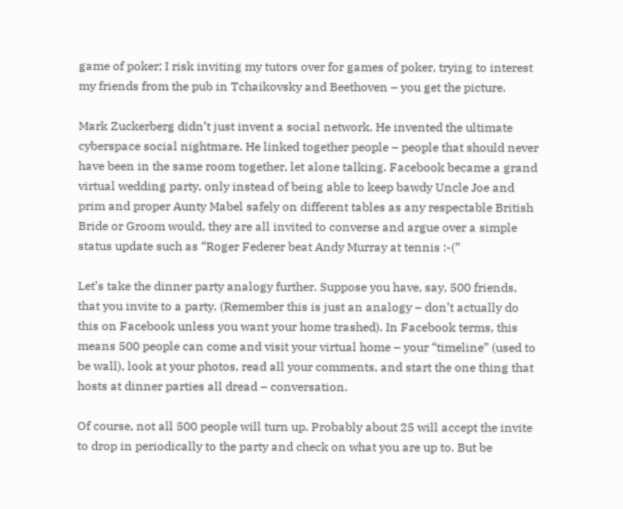game of poker; I risk inviting my tutors over for games of poker, trying to interest my friends from the pub in Tchaikovsky and Beethoven – you get the picture.

Mark Zuckerberg didn’t just invent a social network. He invented the ultimate cyberspace social nightmare. He linked together people – people that should never have been in the same room together, let alone talking. Facebook became a grand virtual wedding party, only instead of being able to keep bawdy Uncle Joe and prim and proper Aunty Mabel safely on different tables as any respectable British Bride or Groom would, they are all invited to converse and argue over a simple status update such as “Roger Federer beat Andy Murray at tennis :-(”

Let’s take the dinner party analogy further. Suppose you have, say, 500 friends, that you invite to a party. (Remember this is just an analogy – don’t actually do this on Facebook unless you want your home trashed). In Facebook terms, this means 500 people can come and visit your virtual home – your “timeline” (used to be wall), look at your photos, read all your comments, and start the one thing that hosts at dinner parties all dread – conversation.

Of course, not all 500 people will turn up. Probably about 25 will accept the invite to drop in periodically to the party and check on what you are up to. But be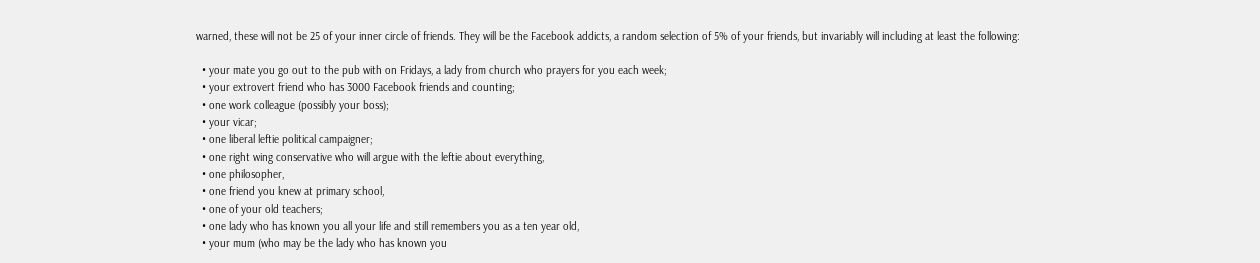warned, these will not be 25 of your inner circle of friends. They will be the Facebook addicts, a random selection of 5% of your friends, but invariably will including at least the following:

  • your mate you go out to the pub with on Fridays, a lady from church who prayers for you each week;
  • your extrovert friend who has 3000 Facebook friends and counting;
  • one work colleague (possibly your boss);
  • your vicar;
  • one liberal leftie political campaigner;
  • one right wing conservative who will argue with the leftie about everything,
  • one philosopher,
  • one friend you knew at primary school,
  • one of your old teachers;
  • one lady who has known you all your life and still remembers you as a ten year old,
  • your mum (who may be the lady who has known you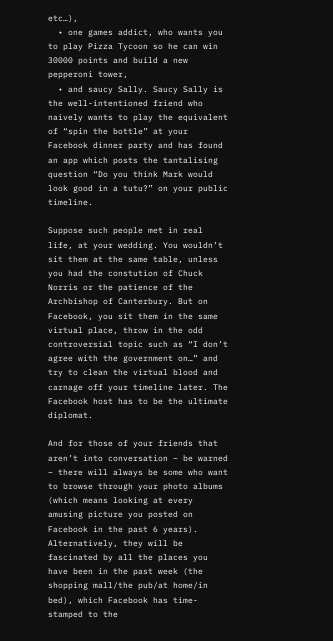etc…),
  • one games addict, who wants you to play Pizza Tycoon so he can win 30000 points and build a new pepperoni tower,
  • and saucy Sally. Saucy Sally is the well-intentioned friend who naively wants to play the equivalent of “spin the bottle” at your Facebook dinner party and has found an app which posts the tantalising question “Do you think Mark would look good in a tutu?” on your public timeline.

Suppose such people met in real life, at your wedding. You wouldn’t sit them at the same table, unless you had the constution of Chuck Norris or the patience of the Archbishop of Canterbury. But on Facebook, you sit them in the same virtual place, throw in the odd controversial topic such as “I don’t agree with the government on…” and try to clean the virtual blood and carnage off your timeline later. The Facebook host has to be the ultimate diplomat.

And for those of your friends that aren’t into conversation – be warned – there will always be some who want to browse through your photo albums (which means looking at every amusing picture you posted on Facebook in the past 6 years). Alternatively, they will be fascinated by all the places you have been in the past week (the shopping mall/the pub/at home/in bed), which Facebook has time-stamped to the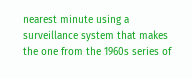nearest minute using a surveillance system that makes the one from the 1960s series of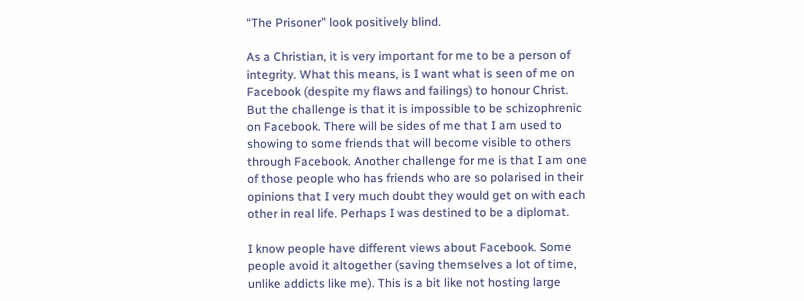“The Prisoner” look positively blind.

As a Christian, it is very important for me to be a person of integrity. What this means, is I want what is seen of me on Facebook (despite my flaws and failings) to honour Christ. But the challenge is that it is impossible to be schizophrenic on Facebook. There will be sides of me that I am used to showing to some friends that will become visible to others through Facebook. Another challenge for me is that I am one of those people who has friends who are so polarised in their opinions that I very much doubt they would get on with each other in real life. Perhaps I was destined to be a diplomat.

I know people have different views about Facebook. Some people avoid it altogether (saving themselves a lot of time, unlike addicts like me). This is a bit like not hosting large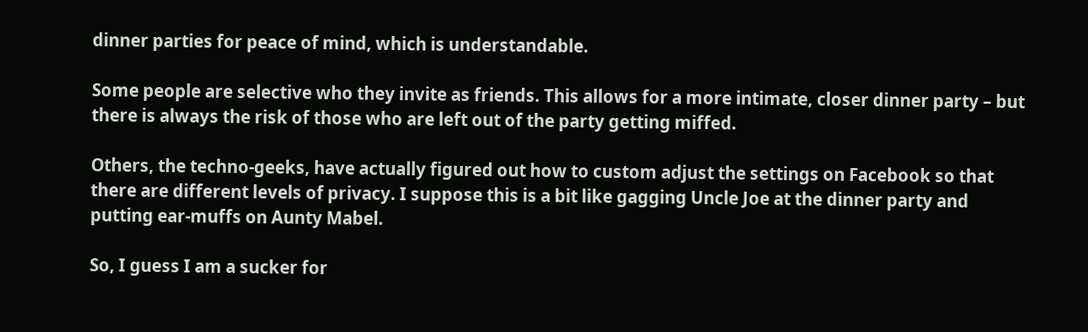dinner parties for peace of mind, which is understandable.

Some people are selective who they invite as friends. This allows for a more intimate, closer dinner party – but there is always the risk of those who are left out of the party getting miffed.

Others, the techno-geeks, have actually figured out how to custom adjust the settings on Facebook so that there are different levels of privacy. I suppose this is a bit like gagging Uncle Joe at the dinner party and putting ear-muffs on Aunty Mabel.

So, I guess I am a sucker for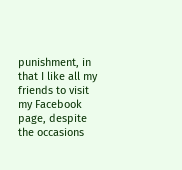punishment, in that I like all my friends to visit my Facebook page, despite the occasions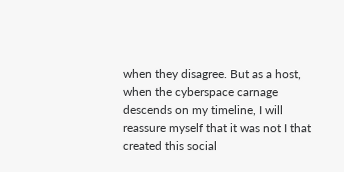when they disagree. But as a host, when the cyberspace carnage descends on my timeline, I will reassure myself that it was not I that created this social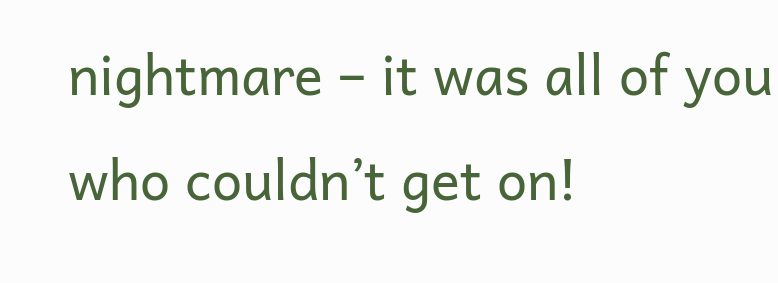nightmare – it was all of you who couldn’t get on!